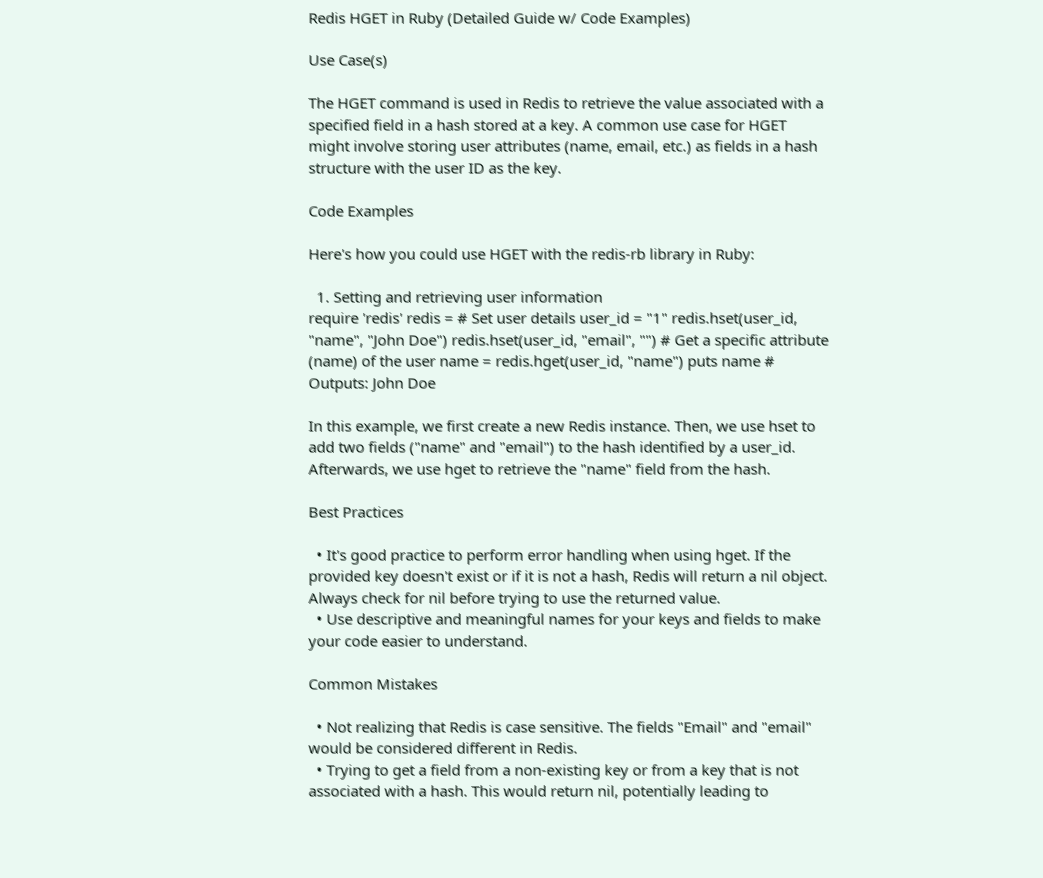Redis HGET in Ruby (Detailed Guide w/ Code Examples)

Use Case(s)

The HGET command is used in Redis to retrieve the value associated with a specified field in a hash stored at a key. A common use case for HGET might involve storing user attributes (name, email, etc.) as fields in a hash structure with the user ID as the key.

Code Examples

Here's how you could use HGET with the redis-rb library in Ruby:

  1. Setting and retrieving user information
require 'redis' redis = # Set user details user_id = "1" redis.hset(user_id, "name", "John Doe") redis.hset(user_id, "email", "") # Get a specific attribute (name) of the user name = redis.hget(user_id, "name") puts name # Outputs: John Doe

In this example, we first create a new Redis instance. Then, we use hset to add two fields ("name" and "email") to the hash identified by a user_id. Afterwards, we use hget to retrieve the "name" field from the hash.

Best Practices

  • It's good practice to perform error handling when using hget. If the provided key doesn't exist or if it is not a hash, Redis will return a nil object. Always check for nil before trying to use the returned value.
  • Use descriptive and meaningful names for your keys and fields to make your code easier to understand.

Common Mistakes

  • Not realizing that Redis is case sensitive. The fields "Email" and "email" would be considered different in Redis.
  • Trying to get a field from a non-existing key or from a key that is not associated with a hash. This would return nil, potentially leading to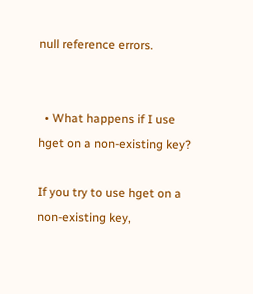null reference errors.


  • What happens if I use hget on a non-existing key?

If you try to use hget on a non-existing key,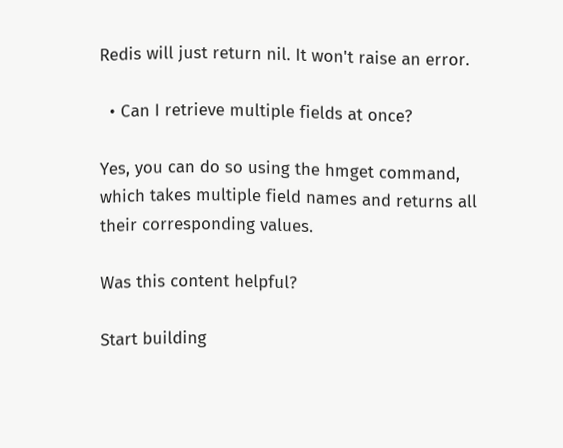Redis will just return nil. It won't raise an error.

  • Can I retrieve multiple fields at once?

Yes, you can do so using the hmget command, which takes multiple field names and returns all their corresponding values.

Was this content helpful?

Start building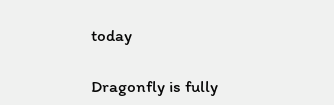today

Dragonfly is fully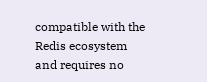compatible with the Redis ecosystem and requires no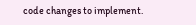code changes to implement.